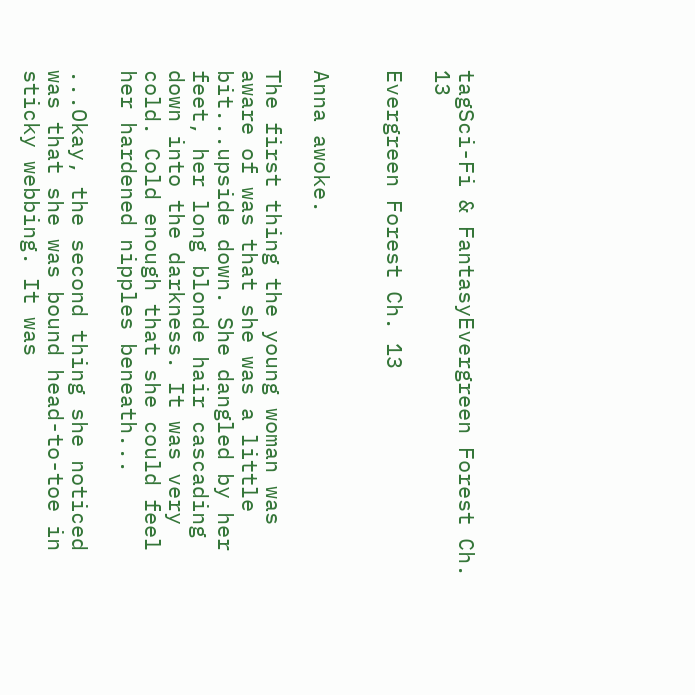tagSci-Fi & FantasyEvergreen Forest Ch. 13

Evergreen Forest Ch. 13


Anna awoke.

The first thing the young woman was aware of was that she was a little bit...upside down. She dangled by her feet, her long blonde hair cascading down into the darkness. It was very cold. Cold enough that she could feel her hardened nipples beneath...

...Okay, the second thing she noticed was that she was bound head-to-toe in sticky webbing. It was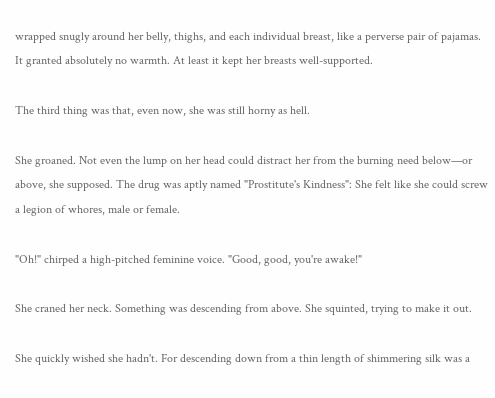wrapped snugly around her belly, thighs, and each individual breast, like a perverse pair of pajamas. It granted absolutely no warmth. At least it kept her breasts well-supported.

The third thing was that, even now, she was still horny as hell.

She groaned. Not even the lump on her head could distract her from the burning need below—or above, she supposed. The drug was aptly named "Prostitute's Kindness": She felt like she could screw a legion of whores, male or female.

"Oh!" chirped a high-pitched feminine voice. "Good, good, you're awake!"

She craned her neck. Something was descending from above. She squinted, trying to make it out.

She quickly wished she hadn't. For descending down from a thin length of shimmering silk was a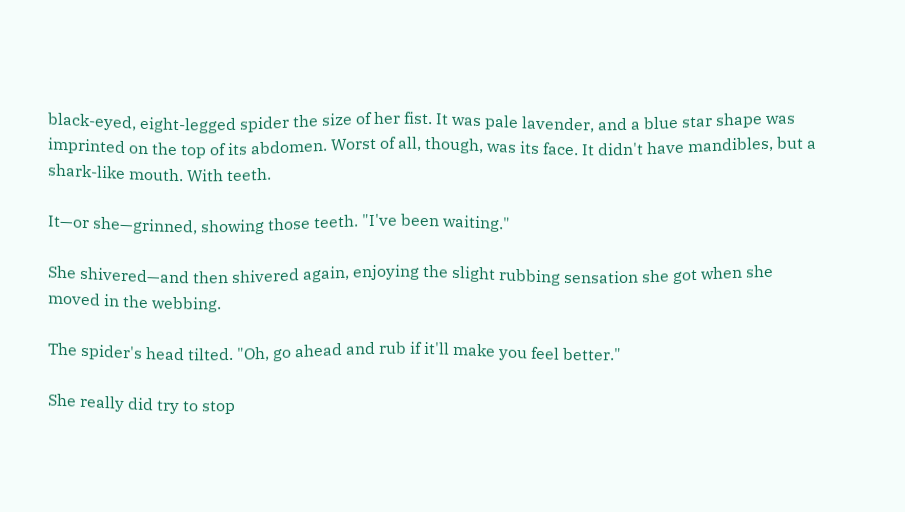black-eyed, eight-legged spider the size of her fist. It was pale lavender, and a blue star shape was imprinted on the top of its abdomen. Worst of all, though, was its face. It didn't have mandibles, but a shark-like mouth. With teeth.

It—or she—grinned, showing those teeth. "I've been waiting."

She shivered—and then shivered again, enjoying the slight rubbing sensation she got when she moved in the webbing.

The spider's head tilted. "Oh, go ahead and rub if it'll make you feel better."

She really did try to stop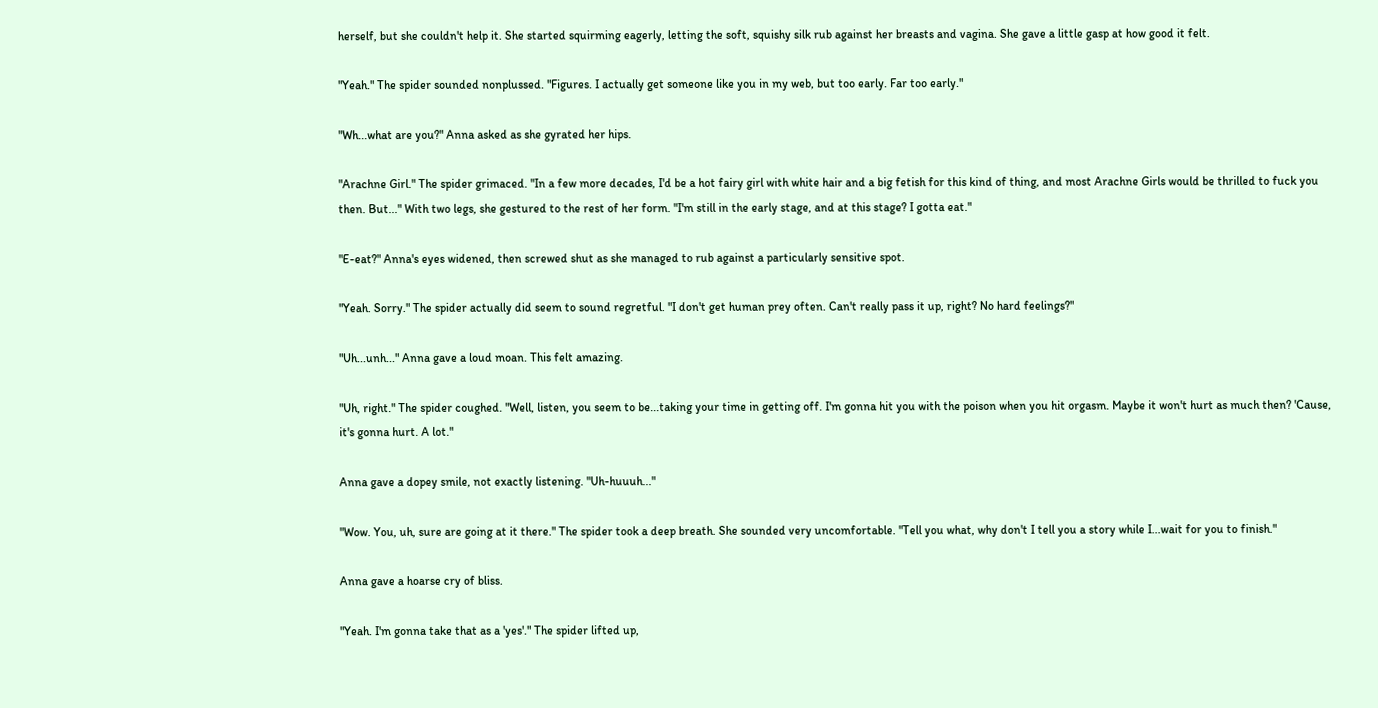herself, but she couldn't help it. She started squirming eagerly, letting the soft, squishy silk rub against her breasts and vagina. She gave a little gasp at how good it felt.

"Yeah." The spider sounded nonplussed. "Figures. I actually get someone like you in my web, but too early. Far too early."

"Wh...what are you?" Anna asked as she gyrated her hips.

"Arachne Girl." The spider grimaced. "In a few more decades, I'd be a hot fairy girl with white hair and a big fetish for this kind of thing, and most Arachne Girls would be thrilled to fuck you then. But..." With two legs, she gestured to the rest of her form. "I'm still in the early stage, and at this stage? I gotta eat."

"E-eat?" Anna's eyes widened, then screwed shut as she managed to rub against a particularly sensitive spot.

"Yeah. Sorry." The spider actually did seem to sound regretful. "I don't get human prey often. Can't really pass it up, right? No hard feelings?"

"Uh...unh..." Anna gave a loud moan. This felt amazing.

"Uh, right." The spider coughed. "Well, listen, you seem to be...taking your time in getting off. I'm gonna hit you with the poison when you hit orgasm. Maybe it won't hurt as much then? 'Cause, it's gonna hurt. A lot."

Anna gave a dopey smile, not exactly listening. "Uh-huuuh..."

"Wow. You, uh, sure are going at it there." The spider took a deep breath. She sounded very uncomfortable. "Tell you what, why don't I tell you a story while I...wait for you to finish."

Anna gave a hoarse cry of bliss.

"Yeah. I'm gonna take that as a 'yes'." The spider lifted up,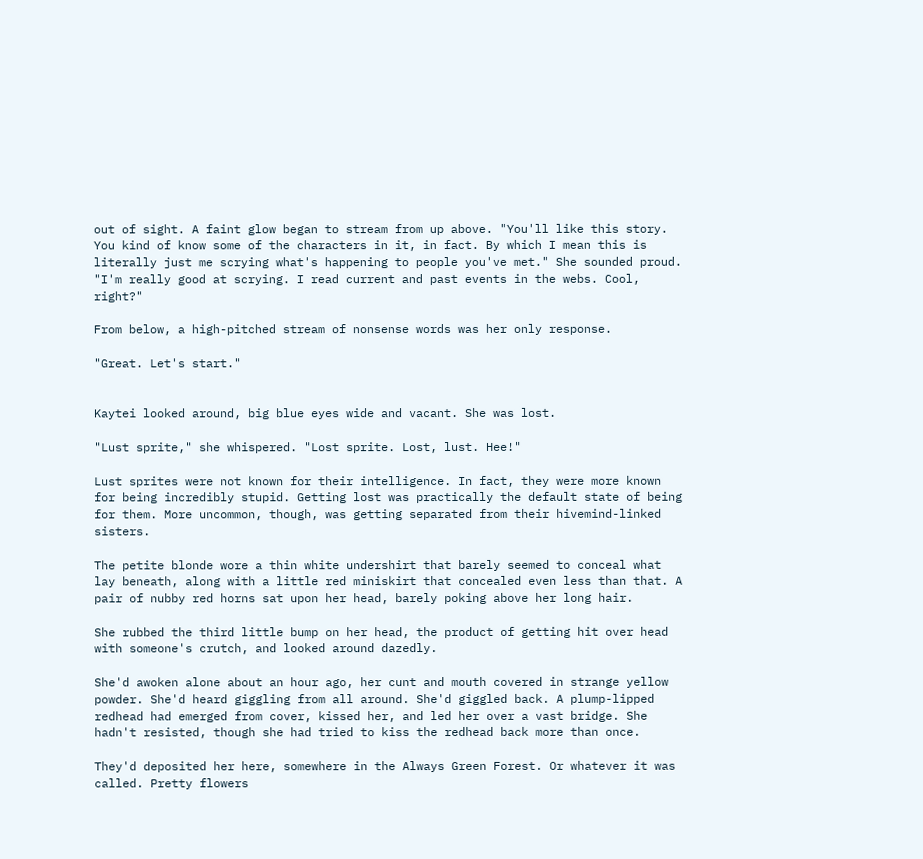out of sight. A faint glow began to stream from up above. "You'll like this story. You kind of know some of the characters in it, in fact. By which I mean this is literally just me scrying what's happening to people you've met." She sounded proud. "I'm really good at scrying. I read current and past events in the webs. Cool, right?"

From below, a high-pitched stream of nonsense words was her only response.

"Great. Let's start."


Kaytei looked around, big blue eyes wide and vacant. She was lost.

"Lust sprite," she whispered. "Lost sprite. Lost, lust. Hee!"

Lust sprites were not known for their intelligence. In fact, they were more known for being incredibly stupid. Getting lost was practically the default state of being for them. More uncommon, though, was getting separated from their hivemind-linked sisters.

The petite blonde wore a thin white undershirt that barely seemed to conceal what lay beneath, along with a little red miniskirt that concealed even less than that. A pair of nubby red horns sat upon her head, barely poking above her long hair.

She rubbed the third little bump on her head, the product of getting hit over head with someone's crutch, and looked around dazedly.

She'd awoken alone about an hour ago, her cunt and mouth covered in strange yellow powder. She'd heard giggling from all around. She'd giggled back. A plump-lipped redhead had emerged from cover, kissed her, and led her over a vast bridge. She hadn't resisted, though she had tried to kiss the redhead back more than once.

They'd deposited her here, somewhere in the Always Green Forest. Or whatever it was called. Pretty flowers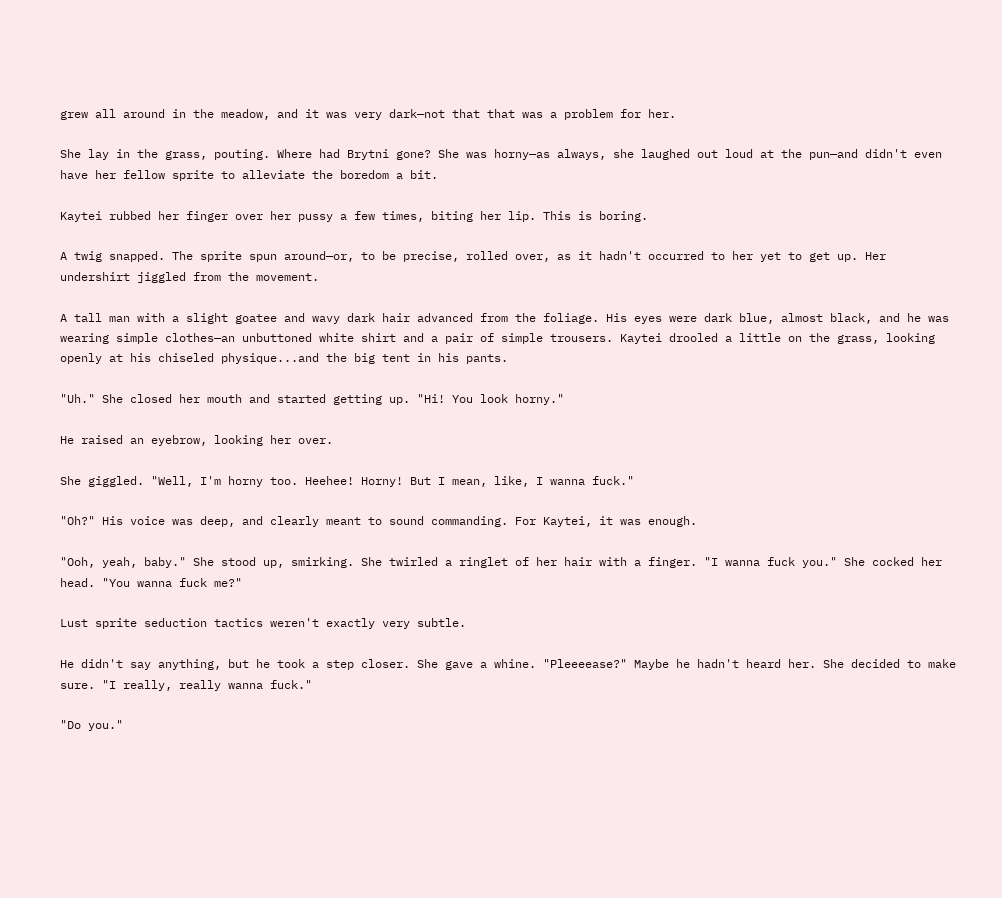grew all around in the meadow, and it was very dark—not that that was a problem for her.

She lay in the grass, pouting. Where had Brytni gone? She was horny—as always, she laughed out loud at the pun—and didn't even have her fellow sprite to alleviate the boredom a bit.

Kaytei rubbed her finger over her pussy a few times, biting her lip. This is boring.

A twig snapped. The sprite spun around—or, to be precise, rolled over, as it hadn't occurred to her yet to get up. Her undershirt jiggled from the movement.

A tall man with a slight goatee and wavy dark hair advanced from the foliage. His eyes were dark blue, almost black, and he was wearing simple clothes—an unbuttoned white shirt and a pair of simple trousers. Kaytei drooled a little on the grass, looking openly at his chiseled physique...and the big tent in his pants.

"Uh." She closed her mouth and started getting up. "Hi! You look horny."

He raised an eyebrow, looking her over.

She giggled. "Well, I'm horny too. Heehee! Horny! But I mean, like, I wanna fuck."

"Oh?" His voice was deep, and clearly meant to sound commanding. For Kaytei, it was enough.

"Ooh, yeah, baby." She stood up, smirking. She twirled a ringlet of her hair with a finger. "I wanna fuck you." She cocked her head. "You wanna fuck me?"

Lust sprite seduction tactics weren't exactly very subtle.

He didn't say anything, but he took a step closer. She gave a whine. "Pleeeease?" Maybe he hadn't heard her. She decided to make sure. "I really, really wanna fuck."

"Do you."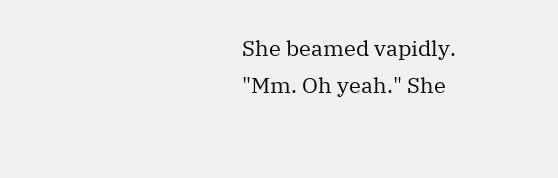She beamed vapidly. "Mm. Oh yeah." She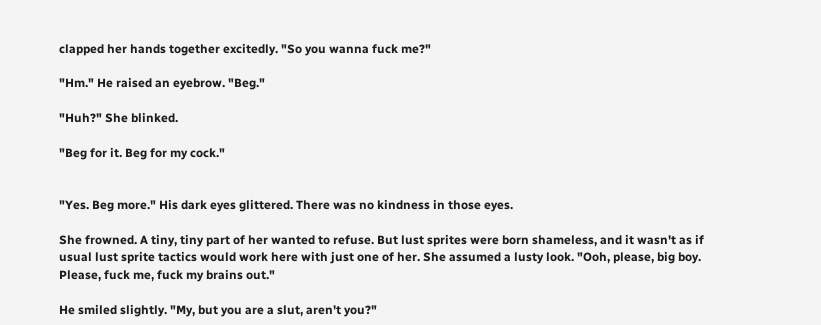clapped her hands together excitedly. "So you wanna fuck me?"

"Hm." He raised an eyebrow. "Beg."

"Huh?" She blinked.

"Beg for it. Beg for my cock."


"Yes. Beg more." His dark eyes glittered. There was no kindness in those eyes.

She frowned. A tiny, tiny part of her wanted to refuse. But lust sprites were born shameless, and it wasn't as if usual lust sprite tactics would work here with just one of her. She assumed a lusty look. "Ooh, please, big boy. Please, fuck me, fuck my brains out."

He smiled slightly. "My, but you are a slut, aren't you?"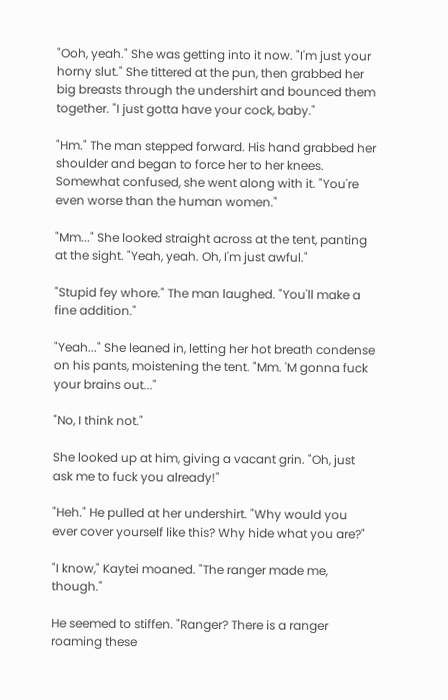"Ooh, yeah." She was getting into it now. "I'm just your horny slut." She tittered at the pun, then grabbed her big breasts through the undershirt and bounced them together. "I just gotta have your cock, baby."

"Hm." The man stepped forward. His hand grabbed her shoulder and began to force her to her knees. Somewhat confused, she went along with it. "You're even worse than the human women."

"Mm..." She looked straight across at the tent, panting at the sight. "Yeah, yeah. Oh, I'm just awful."

"Stupid fey whore." The man laughed. "You'll make a fine addition."

"Yeah..." She leaned in, letting her hot breath condense on his pants, moistening the tent. "Mm. 'M gonna fuck your brains out..."

"No, I think not."

She looked up at him, giving a vacant grin. "Oh, just ask me to fuck you already!"

"Heh." He pulled at her undershirt. "Why would you ever cover yourself like this? Why hide what you are?"

"I know," Kaytei moaned. "The ranger made me, though."

He seemed to stiffen. "Ranger? There is a ranger roaming these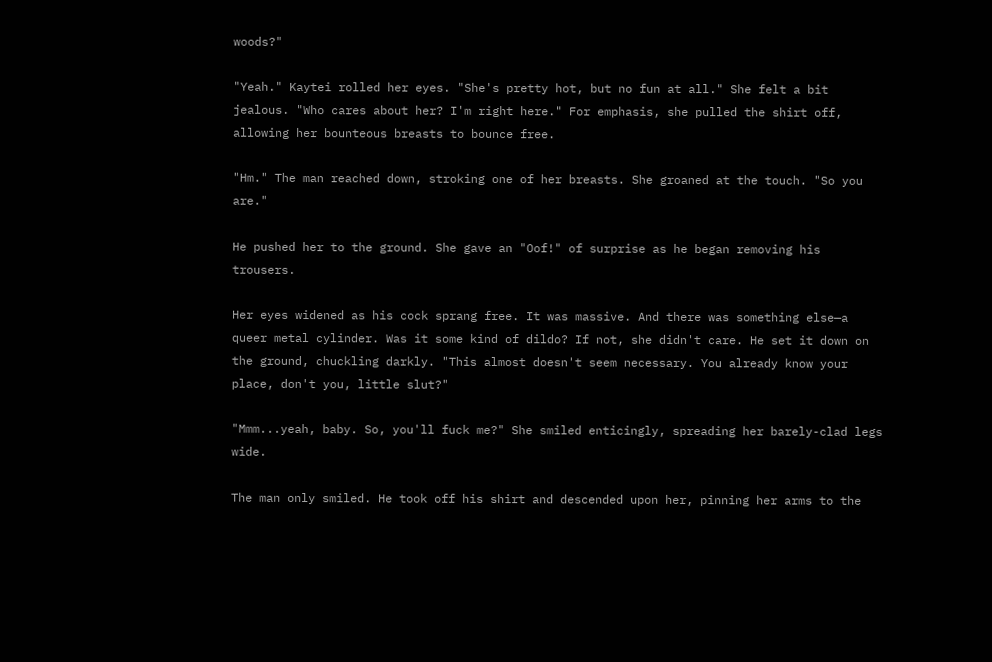woods?"

"Yeah." Kaytei rolled her eyes. "She's pretty hot, but no fun at all." She felt a bit jealous. "Who cares about her? I'm right here." For emphasis, she pulled the shirt off, allowing her bounteous breasts to bounce free.

"Hm." The man reached down, stroking one of her breasts. She groaned at the touch. "So you are."

He pushed her to the ground. She gave an "Oof!" of surprise as he began removing his trousers.

Her eyes widened as his cock sprang free. It was massive. And there was something else—a queer metal cylinder. Was it some kind of dildo? If not, she didn't care. He set it down on the ground, chuckling darkly. "This almost doesn't seem necessary. You already know your place, don't you, little slut?"

"Mmm...yeah, baby. So, you'll fuck me?" She smiled enticingly, spreading her barely-clad legs wide.

The man only smiled. He took off his shirt and descended upon her, pinning her arms to the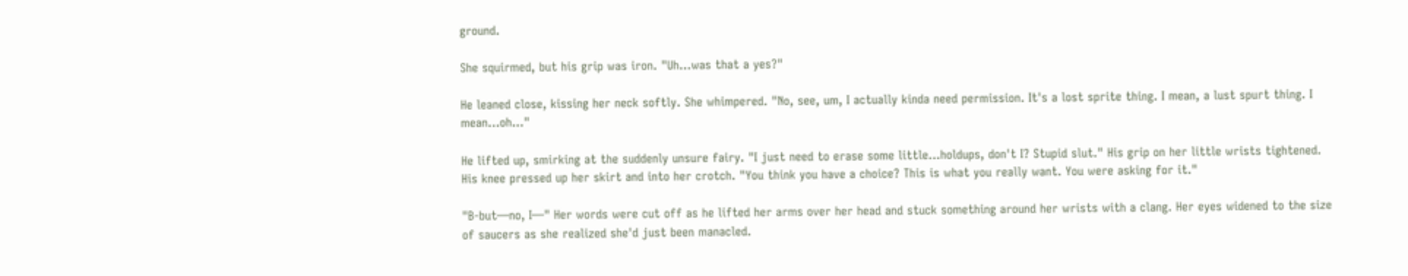ground.

She squirmed, but his grip was iron. "Uh...was that a yes?"

He leaned close, kissing her neck softly. She whimpered. "No, see, um, I actually kinda need permission. It's a lost sprite thing. I mean, a lust spurt thing. I mean...oh..."

He lifted up, smirking at the suddenly unsure fairy. "I just need to erase some little...holdups, don't I? Stupid slut." His grip on her little wrists tightened. His knee pressed up her skirt and into her crotch. "You think you have a choice? This is what you really want. You were asking for it."

"B-but—no, I—" Her words were cut off as he lifted her arms over her head and stuck something around her wrists with a clang. Her eyes widened to the size of saucers as she realized she'd just been manacled.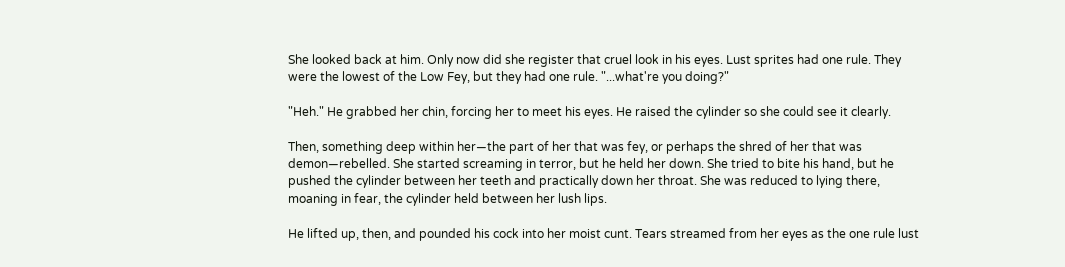She looked back at him. Only now did she register that cruel look in his eyes. Lust sprites had one rule. They were the lowest of the Low Fey, but they had one rule. "...what're you doing?"

"Heh." He grabbed her chin, forcing her to meet his eyes. He raised the cylinder so she could see it clearly.

Then, something deep within her—the part of her that was fey, or perhaps the shred of her that was demon—rebelled. She started screaming in terror, but he held her down. She tried to bite his hand, but he pushed the cylinder between her teeth and practically down her throat. She was reduced to lying there, moaning in fear, the cylinder held between her lush lips.

He lifted up, then, and pounded his cock into her moist cunt. Tears streamed from her eyes as the one rule lust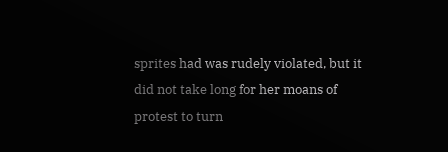sprites had was rudely violated, but it did not take long for her moans of protest to turn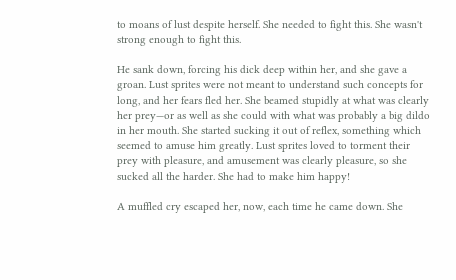to moans of lust despite herself. She needed to fight this. She wasn't strong enough to fight this.

He sank down, forcing his dick deep within her, and she gave a groan. Lust sprites were not meant to understand such concepts for long, and her fears fled her. She beamed stupidly at what was clearly her prey—or as well as she could with what was probably a big dildo in her mouth. She started sucking it out of reflex, something which seemed to amuse him greatly. Lust sprites loved to torment their prey with pleasure, and amusement was clearly pleasure, so she sucked all the harder. She had to make him happy!

A muffled cry escaped her, now, each time he came down. She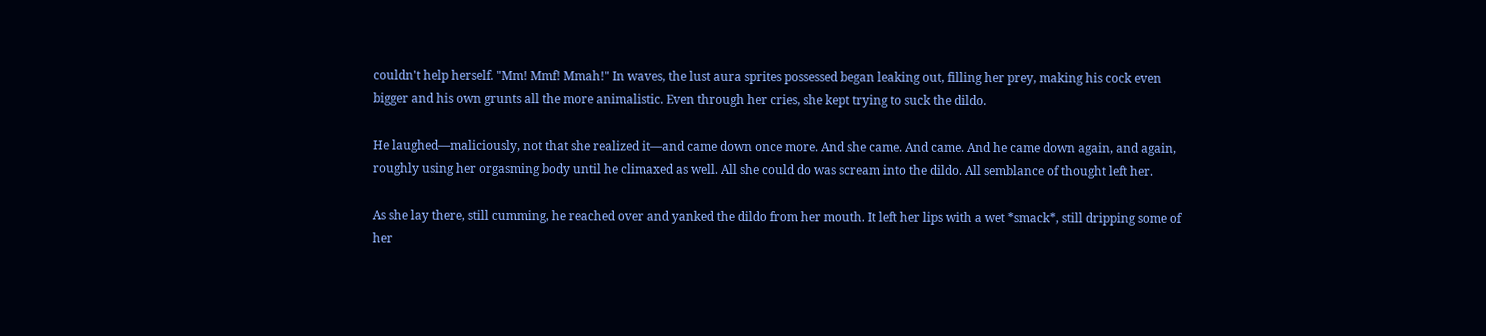couldn't help herself. "Mm! Mmf! Mmah!" In waves, the lust aura sprites possessed began leaking out, filling her prey, making his cock even bigger and his own grunts all the more animalistic. Even through her cries, she kept trying to suck the dildo.

He laughed—maliciously, not that she realized it—and came down once more. And she came. And came. And he came down again, and again, roughly using her orgasming body until he climaxed as well. All she could do was scream into the dildo. All semblance of thought left her.

As she lay there, still cumming, he reached over and yanked the dildo from her mouth. It left her lips with a wet *smack*, still dripping some of her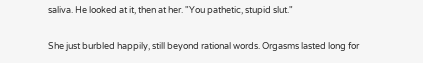saliva. He looked at it, then at her. "You pathetic, stupid slut."

She just burbled happily, still beyond rational words. Orgasms lasted long for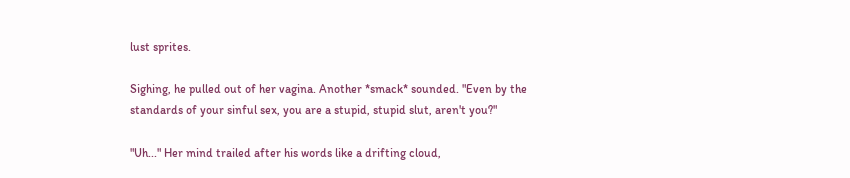lust sprites.

Sighing, he pulled out of her vagina. Another *smack* sounded. "Even by the standards of your sinful sex, you are a stupid, stupid slut, aren't you?"

"Uh..." Her mind trailed after his words like a drifting cloud,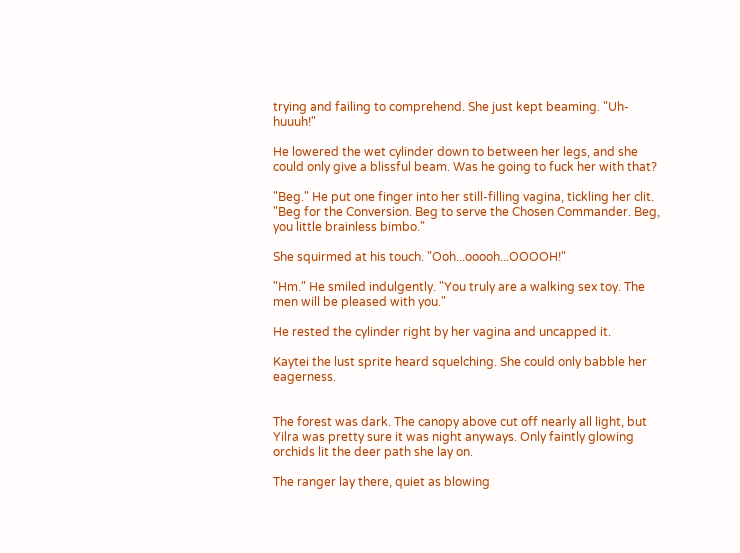trying and failing to comprehend. She just kept beaming. "Uh-huuuh!"

He lowered the wet cylinder down to between her legs, and she could only give a blissful beam. Was he going to fuck her with that?

"Beg." He put one finger into her still-filling vagina, tickling her clit. "Beg for the Conversion. Beg to serve the Chosen Commander. Beg, you little brainless bimbo."

She squirmed at his touch. "Ooh...ooooh...OOOOH!"

"Hm." He smiled indulgently. "You truly are a walking sex toy. The men will be pleased with you."

He rested the cylinder right by her vagina and uncapped it.

Kaytei the lust sprite heard squelching. She could only babble her eagerness.


The forest was dark. The canopy above cut off nearly all light, but Yilra was pretty sure it was night anyways. Only faintly glowing orchids lit the deer path she lay on.

The ranger lay there, quiet as blowing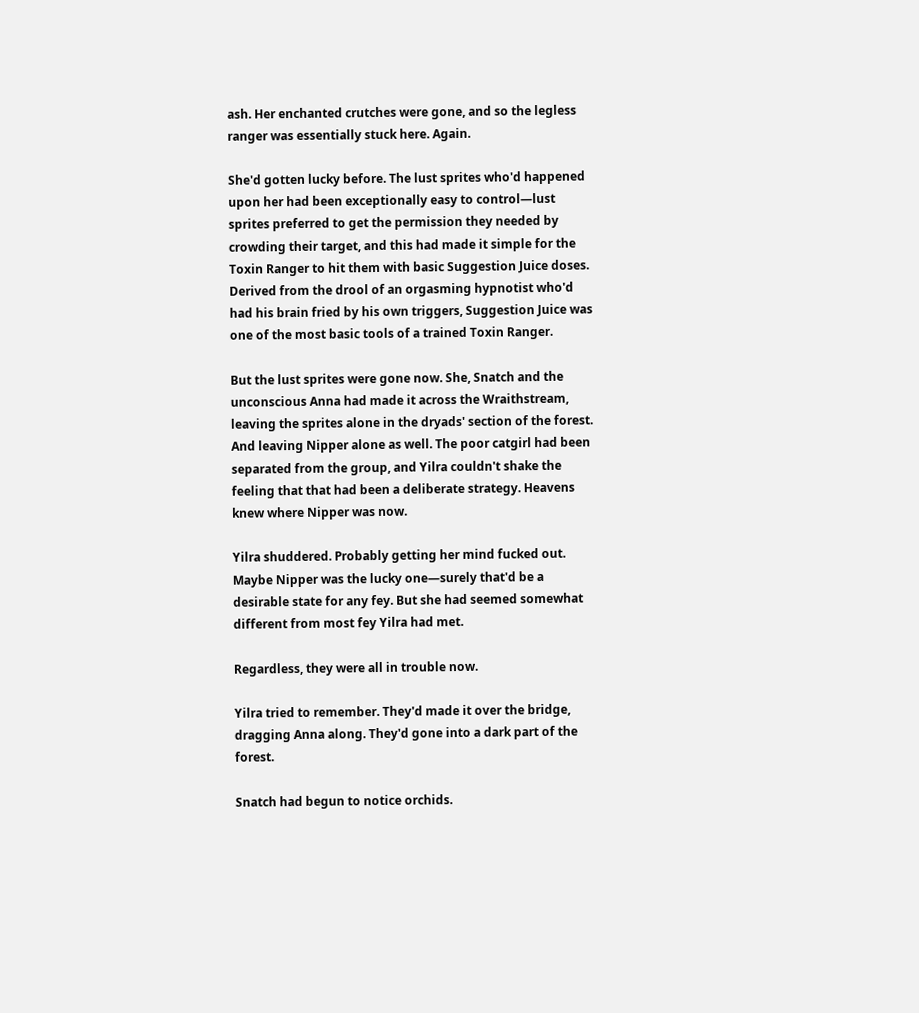ash. Her enchanted crutches were gone, and so the legless ranger was essentially stuck here. Again.

She'd gotten lucky before. The lust sprites who'd happened upon her had been exceptionally easy to control—lust sprites preferred to get the permission they needed by crowding their target, and this had made it simple for the Toxin Ranger to hit them with basic Suggestion Juice doses. Derived from the drool of an orgasming hypnotist who'd had his brain fried by his own triggers, Suggestion Juice was one of the most basic tools of a trained Toxin Ranger.

But the lust sprites were gone now. She, Snatch and the unconscious Anna had made it across the Wraithstream, leaving the sprites alone in the dryads' section of the forest. And leaving Nipper alone as well. The poor catgirl had been separated from the group, and Yilra couldn't shake the feeling that that had been a deliberate strategy. Heavens knew where Nipper was now.

Yilra shuddered. Probably getting her mind fucked out. Maybe Nipper was the lucky one—surely that'd be a desirable state for any fey. But she had seemed somewhat different from most fey Yilra had met.

Regardless, they were all in trouble now.

Yilra tried to remember. They'd made it over the bridge, dragging Anna along. They'd gone into a dark part of the forest.

Snatch had begun to notice orchids.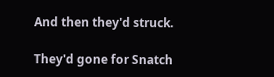And then they'd struck.

They'd gone for Snatch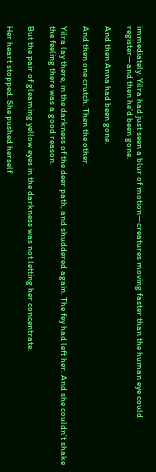immediately. Yilra had just seen a blur of motion—creatures moving faster than the human eye could register—and then he'd been gone.

And then Anna had been gone.

And then one crutch. Then the other.

Yilra lay there, in the darkness of the deer path, and shuddered again. The fey had left her. And she couldn't shake the feeling there was a good reason.

But the pair of gleaming yellow eyes in the darkness was not letting her concentrate.

Her heart stopped. She pushed herself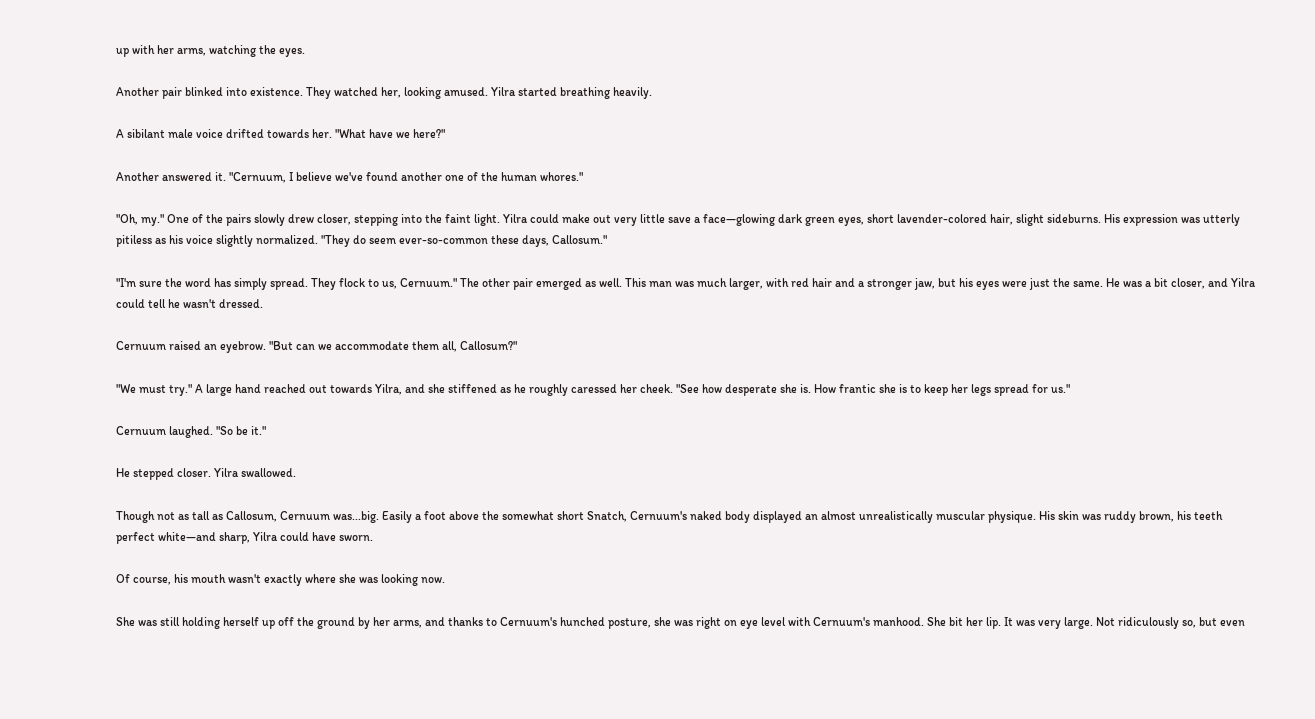up with her arms, watching the eyes.

Another pair blinked into existence. They watched her, looking amused. Yilra started breathing heavily.

A sibilant male voice drifted towards her. "What have we here?"

Another answered it. "Cernuum, I believe we've found another one of the human whores."

"Oh, my." One of the pairs slowly drew closer, stepping into the faint light. Yilra could make out very little save a face—glowing dark green eyes, short lavender-colored hair, slight sideburns. His expression was utterly pitiless as his voice slightly normalized. "They do seem ever-so-common these days, Callosum."

"I'm sure the word has simply spread. They flock to us, Cernuum." The other pair emerged as well. This man was much larger, with red hair and a stronger jaw, but his eyes were just the same. He was a bit closer, and Yilra could tell he wasn't dressed.

Cernuum raised an eyebrow. "But can we accommodate them all, Callosum?"

"We must try." A large hand reached out towards Yilra, and she stiffened as he roughly caressed her cheek. "See how desperate she is. How frantic she is to keep her legs spread for us."

Cernuum laughed. "So be it."

He stepped closer. Yilra swallowed.

Though not as tall as Callosum, Cernuum was...big. Easily a foot above the somewhat short Snatch, Cernuum's naked body displayed an almost unrealistically muscular physique. His skin was ruddy brown, his teeth perfect white—and sharp, Yilra could have sworn.

Of course, his mouth wasn't exactly where she was looking now.

She was still holding herself up off the ground by her arms, and thanks to Cernuum's hunched posture, she was right on eye level with Cernuum's manhood. She bit her lip. It was very large. Not ridiculously so, but even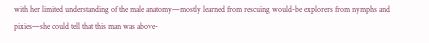with her limited understanding of the male anatomy—mostly learned from rescuing would-be explorers from nymphs and pixies—she could tell that this man was above-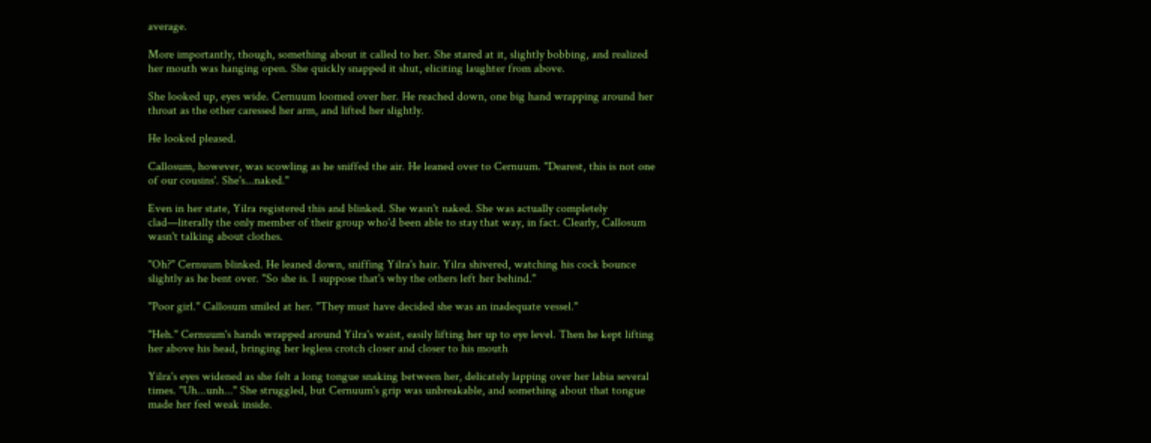average.

More importantly, though, something about it called to her. She stared at it, slightly bobbing, and realized her mouth was hanging open. She quickly snapped it shut, eliciting laughter from above.

She looked up, eyes wide. Cernuum loomed over her. He reached down, one big hand wrapping around her throat as the other caressed her arm, and lifted her slightly.

He looked pleased.

Callosum, however, was scowling as he sniffed the air. He leaned over to Cernuum. "Dearest, this is not one of our cousins'. She's...naked."

Even in her state, Yilra registered this and blinked. She wasn't naked. She was actually completely clad—literally the only member of their group who'd been able to stay that way, in fact. Clearly, Callosum wasn't talking about clothes.

"Oh?" Cernuum blinked. He leaned down, sniffing Yilra's hair. Yilra shivered, watching his cock bounce slightly as he bent over. "So she is. I suppose that's why the others left her behind."

"Poor girl." Callosum smiled at her. "They must have decided she was an inadequate vessel."

"Heh." Cernuum's hands wrapped around Yilra's waist, easily lifting her up to eye level. Then he kept lifting her above his head, bringing her legless crotch closer and closer to his mouth

Yilra's eyes widened as she felt a long tongue snaking between her, delicately lapping over her labia several times. "Uh...unh..." She struggled, but Cernuum's grip was unbreakable, and something about that tongue made her feel weak inside.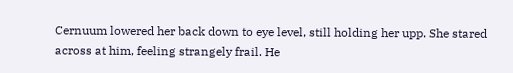Cernuum lowered her back down to eye level, still holding her upp. She stared across at him, feeling strangely frail. He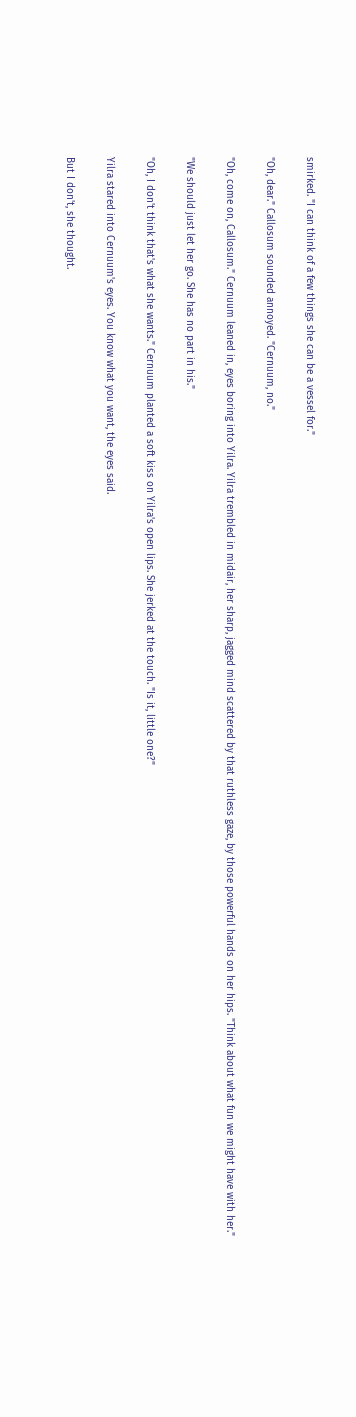smirked. "I can think of a few things she can be a vessel for."

"Oh, dear." Callosum sounded annoyed. "Cernuum, no."

"Oh, come on, Callosum." Cernuum leaned in, eyes boring into Yilra. Yilra trembled in midair, her sharp, jagged mind scattered by that ruthless gaze, by those powerful hands on her hips. "Think about what fun we might have with her."

"We should just let her go. She has no part in his."

"Oh, I don't think that's what she wants." Cernuum planted a soft kiss on Yilra's open lips. She jerked at the touch. "Is it, little one?"

Yilra stared into Cernuum's eyes. You know what you want, the eyes said.

But I don't, she thought.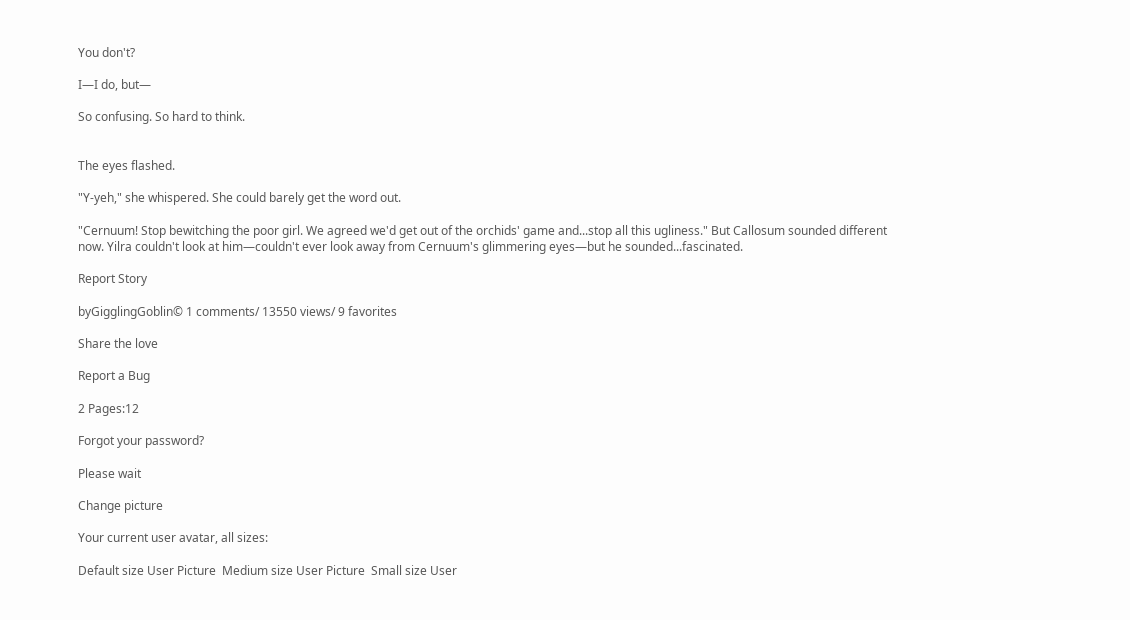You don't?

I—I do, but—

So confusing. So hard to think.


The eyes flashed.

"Y-yeh," she whispered. She could barely get the word out.

"Cernuum! Stop bewitching the poor girl. We agreed we'd get out of the orchids' game and...stop all this ugliness." But Callosum sounded different now. Yilra couldn't look at him—couldn't ever look away from Cernuum's glimmering eyes—but he sounded...fascinated.

Report Story

byGigglingGoblin© 1 comments/ 13550 views/ 9 favorites

Share the love

Report a Bug

2 Pages:12

Forgot your password?

Please wait

Change picture

Your current user avatar, all sizes:

Default size User Picture  Medium size User Picture  Small size User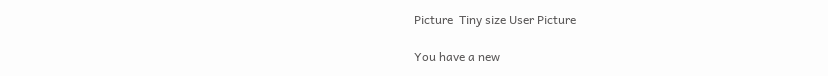Picture  Tiny size User Picture

You have a new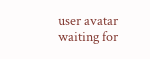user avatar waiting for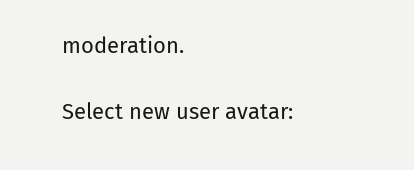moderation.

Select new user avatar: